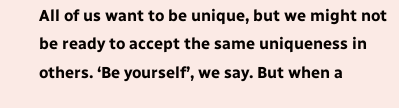All of us want to be unique, but we might not be ready to accept the same uniqueness in others. ‘Be yourself’, we say. But when a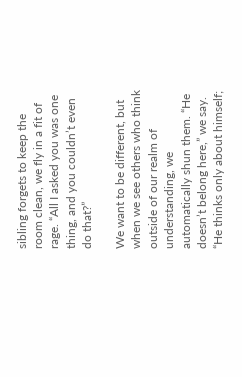sibling forgets to keep the room clean, we fly in a fit of rage. “All I asked you was one thing, and you couldn’t even do that?”

We want to be different, but when we see others who think outside of our realm of understanding, we automatically shun them. “He doesn’t belong here,” we say. “He thinks only about himself;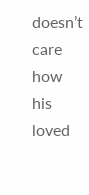doesn’t care how his loved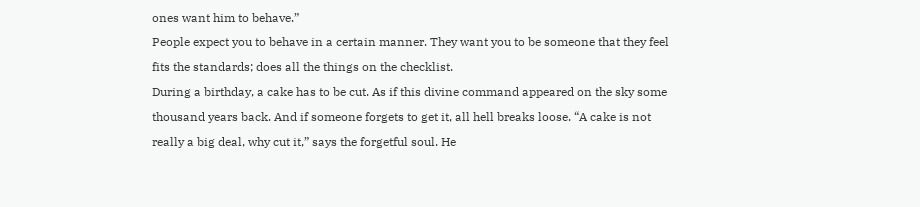ones want him to behave.”
People expect you to behave in a certain manner. They want you to be someone that they feel fits the standards; does all the things on the checklist.
During a birthday, a cake has to be cut. As if this divine command appeared on the sky some thousand years back. And if someone forgets to get it, all hell breaks loose. “A cake is not really a big deal, why cut it,” says the forgetful soul. He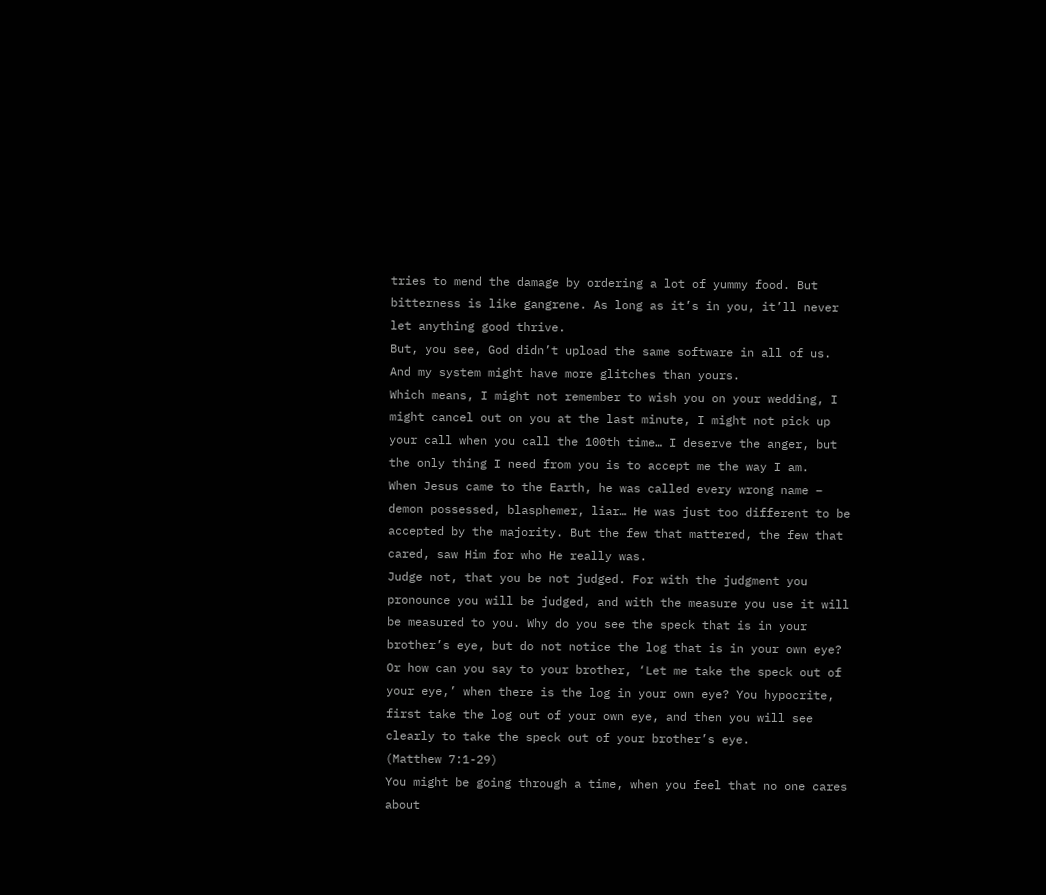tries to mend the damage by ordering a lot of yummy food. But bitterness is like gangrene. As long as it’s in you, it’ll never let anything good thrive.
But, you see, God didn’t upload the same software in all of us. And my system might have more glitches than yours.
Which means, I might not remember to wish you on your wedding, I might cancel out on you at the last minute, I might not pick up your call when you call the 100th time… I deserve the anger, but the only thing I need from you is to accept me the way I am.
When Jesus came to the Earth, he was called every wrong name – demon possessed, blasphemer, liar… He was just too different to be accepted by the majority. But the few that mattered, the few that cared, saw Him for who He really was.
Judge not, that you be not judged. For with the judgment you pronounce you will be judged, and with the measure you use it will be measured to you. Why do you see the speck that is in your brother’s eye, but do not notice the log that is in your own eye? Or how can you say to your brother, ‘Let me take the speck out of your eye,’ when there is the log in your own eye? You hypocrite, first take the log out of your own eye, and then you will see clearly to take the speck out of your brother’s eye.
(Matthew 7:1-29)
You might be going through a time, when you feel that no one cares about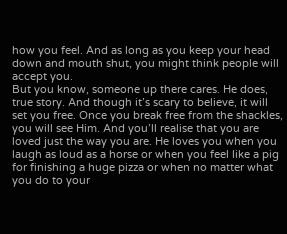how you feel. And as long as you keep your head down and mouth shut, you might think people will accept you.
But you know, someone up there cares. He does, true story. And though it’s scary to believe, it will set you free. Once you break free from the shackles, you will see Him. And you’ll realise that you are loved just the way you are. He loves you when you laugh as loud as a horse or when you feel like a pig for finishing a huge pizza or when no matter what you do to your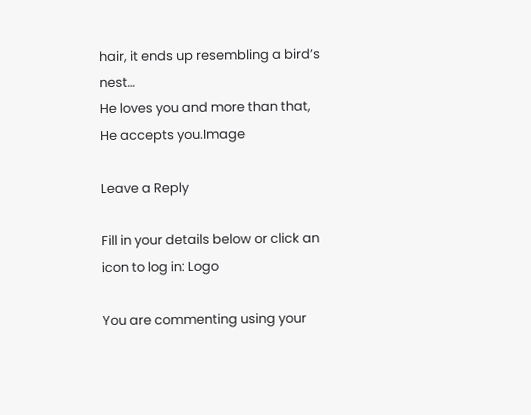hair, it ends up resembling a bird’s nest…
He loves you and more than that, He accepts you.Image

Leave a Reply

Fill in your details below or click an icon to log in: Logo

You are commenting using your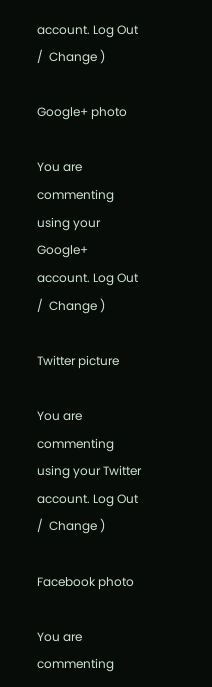account. Log Out /  Change )

Google+ photo

You are commenting using your Google+ account. Log Out /  Change )

Twitter picture

You are commenting using your Twitter account. Log Out /  Change )

Facebook photo

You are commenting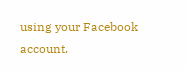using your Facebook account.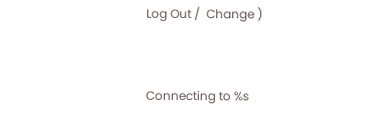Log Out /  Change )


Connecting to %s